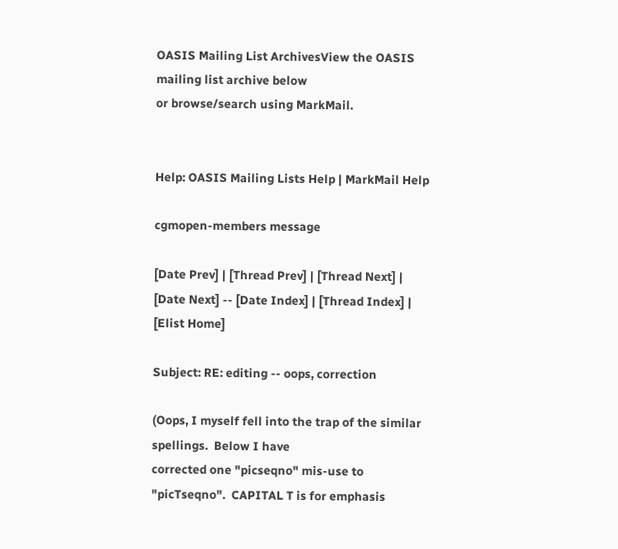OASIS Mailing List ArchivesView the OASIS mailing list archive below
or browse/search using MarkMail.


Help: OASIS Mailing Lists Help | MarkMail Help

cgmopen-members message

[Date Prev] | [Thread Prev] | [Thread Next] | [Date Next] -- [Date Index] | [Thread Index] | [Elist Home]

Subject: RE: editing -- oops, correction

(Oops, I myself fell into the trap of the similar spellings.  Below I have
corrected one "picseqno" mis-use to "picTseqno".  CAPITAL T is for emphasis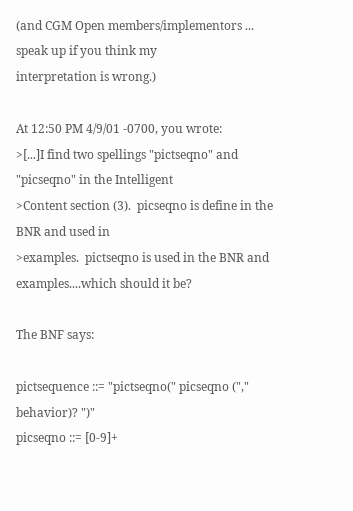(and CGM Open members/implementors ... speak up if you think my
interpretation is wrong.)

At 12:50 PM 4/9/01 -0700, you wrote:
>[...]I find two spellings "pictseqno" and "picseqno" in the Intelligent
>Content section (3).  picseqno is define in the BNR and used in
>examples.  pictseqno is used in the BNR and examples....which should it be?

The BNF says:

pictsequence ::= "pictseqno(" picseqno ("," behavior)? ")"
picseqno ::= [0-9]+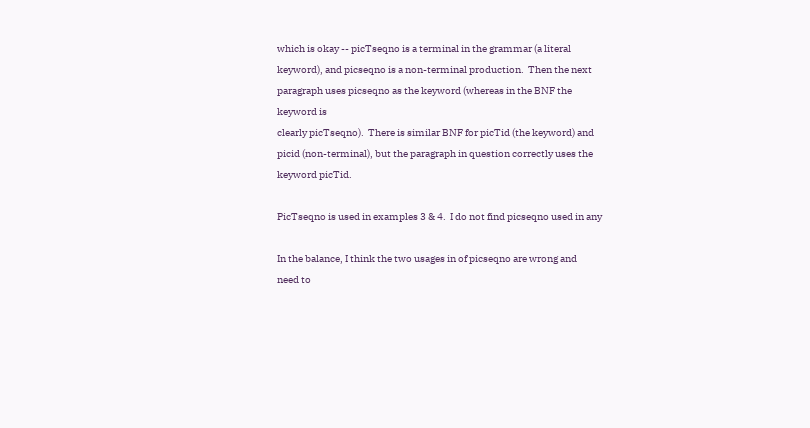which is okay -- picTseqno is a terminal in the grammar (a literal
keyword), and picseqno is a non-terminal production.  Then the next
paragraph uses picseqno as the keyword (whereas in the BNF the keyword is
clearly picTseqno).  There is similar BNF for picTid (the keyword) and
picid (non-terminal), but the paragraph in question correctly uses the
keyword picTid.

PicTseqno is used in examples 3 & 4.  I do not find picseqno used in any

In the balance, I think the two usages in of picseqno are wrong and
need to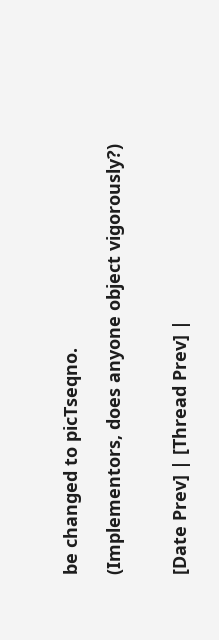be changed to picTseqno.

(Implementors, does anyone object vigorously?)


[Date Prev] | [Thread Prev] |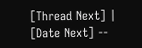[Thread Next] | [Date Next] --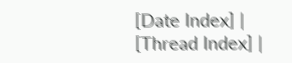[Date Index] | [Thread Index] |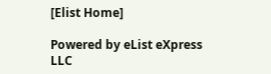[Elist Home]

Powered by eList eXpress LLC